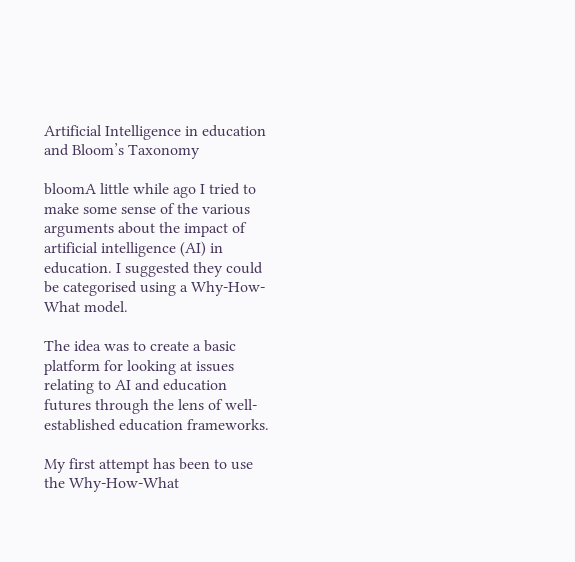Artificial Intelligence in education and Bloom’s Taxonomy

bloomA little while ago I tried to make some sense of the various arguments about the impact of artificial intelligence (AI) in education. I suggested they could be categorised using a Why-How-What model.

The idea was to create a basic platform for looking at issues relating to AI and education futures through the lens of well-established education frameworks.

My first attempt has been to use the Why-How-What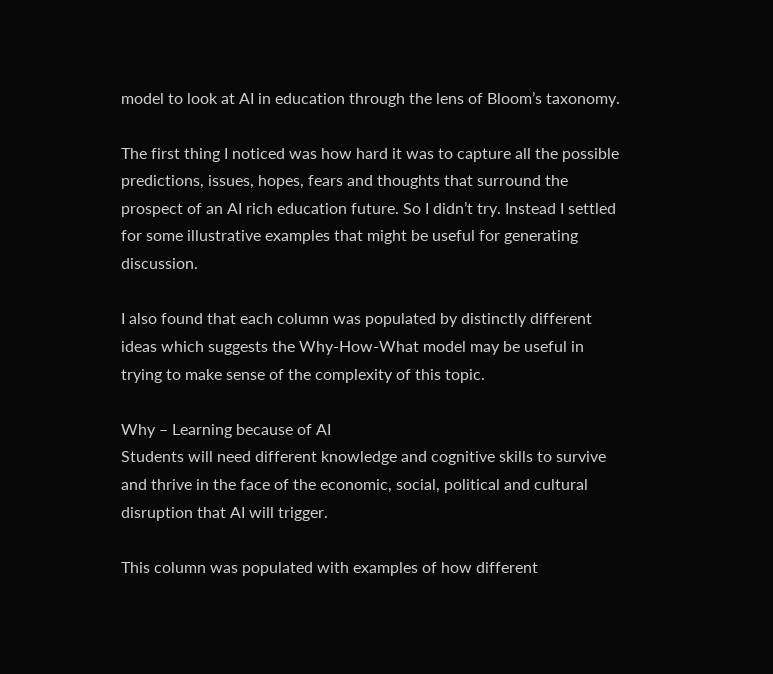model to look at AI in education through the lens of Bloom’s taxonomy.

The first thing I noticed was how hard it was to capture all the possible predictions, issues, hopes, fears and thoughts that surround the prospect of an AI rich education future. So I didn’t try. Instead I settled for some illustrative examples that might be useful for generating discussion.

I also found that each column was populated by distinctly different ideas which suggests the Why-How-What model may be useful in trying to make sense of the complexity of this topic.

Why – Learning because of AI
Students will need different knowledge and cognitive skills to survive and thrive in the face of the economic, social, political and cultural disruption that AI will trigger.

This column was populated with examples of how different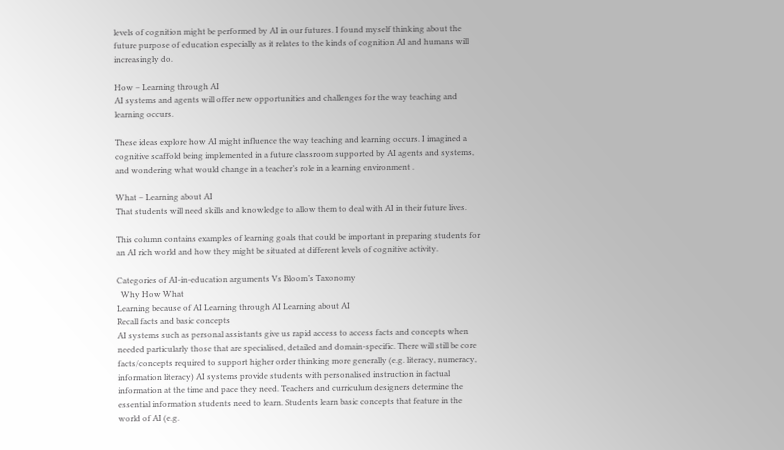levels of cognition might be performed by AI in our futures. I found myself thinking about the future purpose of education especially as it relates to the kinds of cognition AI and humans will increasingly do.

How – Learning through AI
AI systems and agents will offer new opportunities and challenges for the way teaching and learning occurs.

These ideas explore how AI might influence the way teaching and learning occurs. I imagined a cognitive scaffold being implemented in a future classroom supported by AI agents and systems, and wondering what would change in a teacher’s role in a learning environment .

What – Learning about AI
That students will need skills and knowledge to allow them to deal with AI in their future lives.

This column contains examples of learning goals that could be important in preparing students for an AI rich world and how they might be situated at different levels of cognitive activity.

Categories of AI-in-education arguments Vs Bloom’s Taxonomy
  Why How What
Learning because of AI Learning through AI Learning about AI
Recall facts and basic concepts
AI systems such as personal assistants give us rapid access to access facts and concepts when needed particularly those that are specialised, detailed and domain-specific. There will still be core facts/concepts required to support higher order thinking more generally (e.g. literacy, numeracy, information literacy) AI systems provide students with personalised instruction in factual information at the time and pace they need. Teachers and curriculum designers determine the essential information students need to learn. Students learn basic concepts that feature in the world of AI (e.g.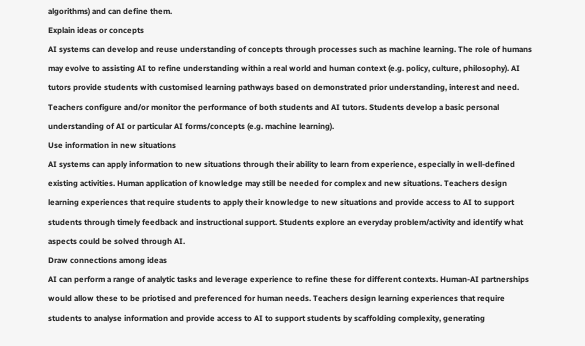algorithms) and can define them.
Explain ideas or concepts
AI systems can develop and reuse understanding of concepts through processes such as machine learning. The role of humans may evolve to assisting AI to refine understanding within a real world and human context (e.g. policy, culture, philosophy). AI tutors provide students with customised learning pathways based on demonstrated prior understanding, interest and need. Teachers configure and/or monitor the performance of both students and AI tutors. Students develop a basic personal understanding of AI or particular AI forms/concepts (e.g. machine learning).
Use information in new situations
AI systems can apply information to new situations through their ability to learn from experience, especially in well-defined existing activities. Human application of knowledge may still be needed for complex and new situations. Teachers design learning experiences that require students to apply their knowledge to new situations and provide access to AI to support students through timely feedback and instructional support. Students explore an everyday problem/activity and identify what aspects could be solved through AI.
Draw connections among ideas
AI can perform a range of analytic tasks and leverage experience to refine these for different contexts. Human-AI partnerships would allow these to be priotised and preferenced for human needs. Teachers design learning experiences that require students to analyse information and provide access to AI to support students by scaffolding complexity, generating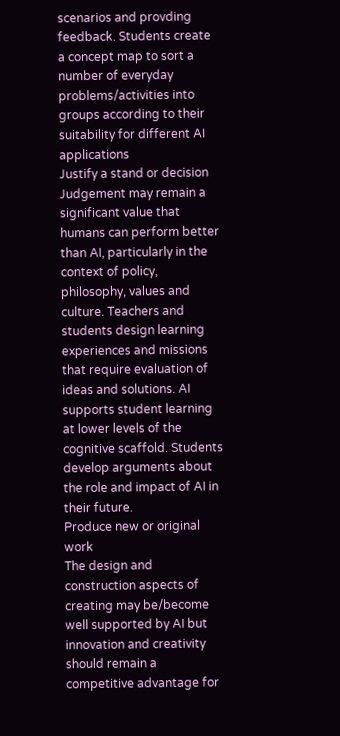scenarios and provding feedback. Students create a concept map to sort a number of everyday problems/activities into groups according to their suitability for different AI applications
Justify a stand or decision
Judgement may remain a significant value that humans can perform better than AI, particularly in the context of policy, philosophy, values and culture. Teachers and students design learning experiences and missions that require evaluation of ideas and solutions. AI supports student learning at lower levels of the cognitive scaffold. Students develop arguments about the role and impact of AI in their future.
Produce new or original work
The design and construction aspects of creating may be/become well supported by AI but innovation and creativity should remain a competitive advantage for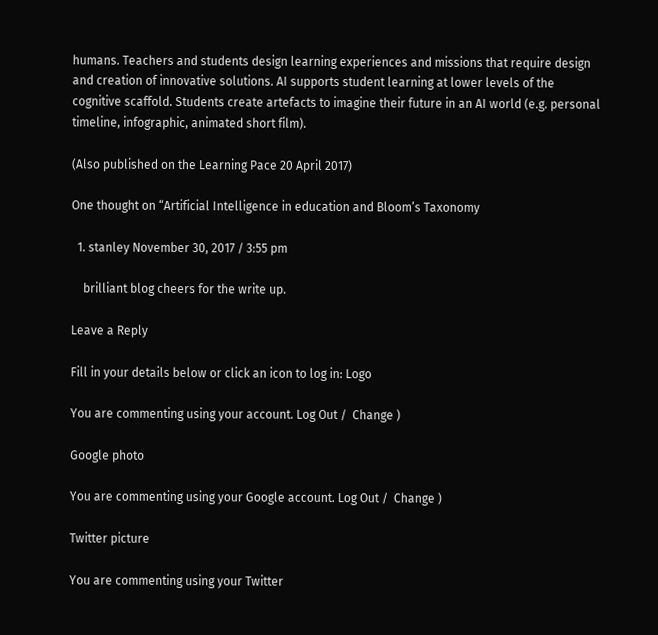humans. Teachers and students design learning experiences and missions that require design and creation of innovative solutions. AI supports student learning at lower levels of the cognitive scaffold. Students create artefacts to imagine their future in an AI world (e.g. personal timeline, infographic, animated short film).

(Also published on the Learning Pace 20 April 2017)

One thought on “Artificial Intelligence in education and Bloom’s Taxonomy

  1. stanley November 30, 2017 / 3:55 pm

    brilliant blog cheers for the write up.

Leave a Reply

Fill in your details below or click an icon to log in: Logo

You are commenting using your account. Log Out /  Change )

Google photo

You are commenting using your Google account. Log Out /  Change )

Twitter picture

You are commenting using your Twitter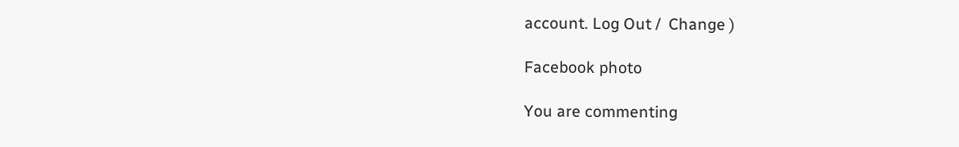account. Log Out /  Change )

Facebook photo

You are commenting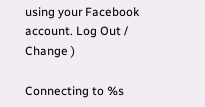using your Facebook account. Log Out /  Change )

Connecting to %s